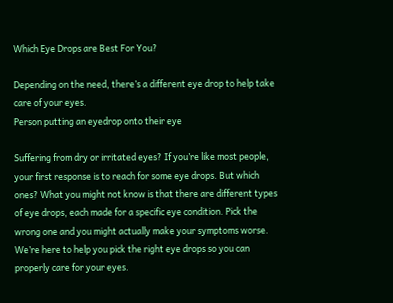Which Eye Drops are Best For You?

Depending on the need, there’s a different eye drop to help take care of your eyes.
Person putting an eyedrop onto their eye

Suffering from dry or irritated eyes? If you’re like most people, your first response is to reach for some eye drops. But which ones? What you might not know is that there are different types of eye drops, each made for a specific eye condition. Pick the wrong one and you might actually make your symptoms worse. We’re here to help you pick the right eye drops so you can properly care for your eyes.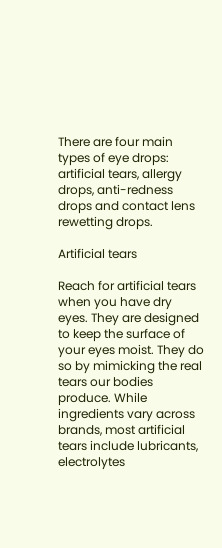There are four main types of eye drops: artificial tears, allergy drops, anti-redness drops and contact lens rewetting drops.

Artificial tears

Reach for artificial tears when you have dry eyes. They are designed to keep the surface of your eyes moist. They do so by mimicking the real tears our bodies produce. While ingredients vary across brands, most artificial tears include lubricants, electrolytes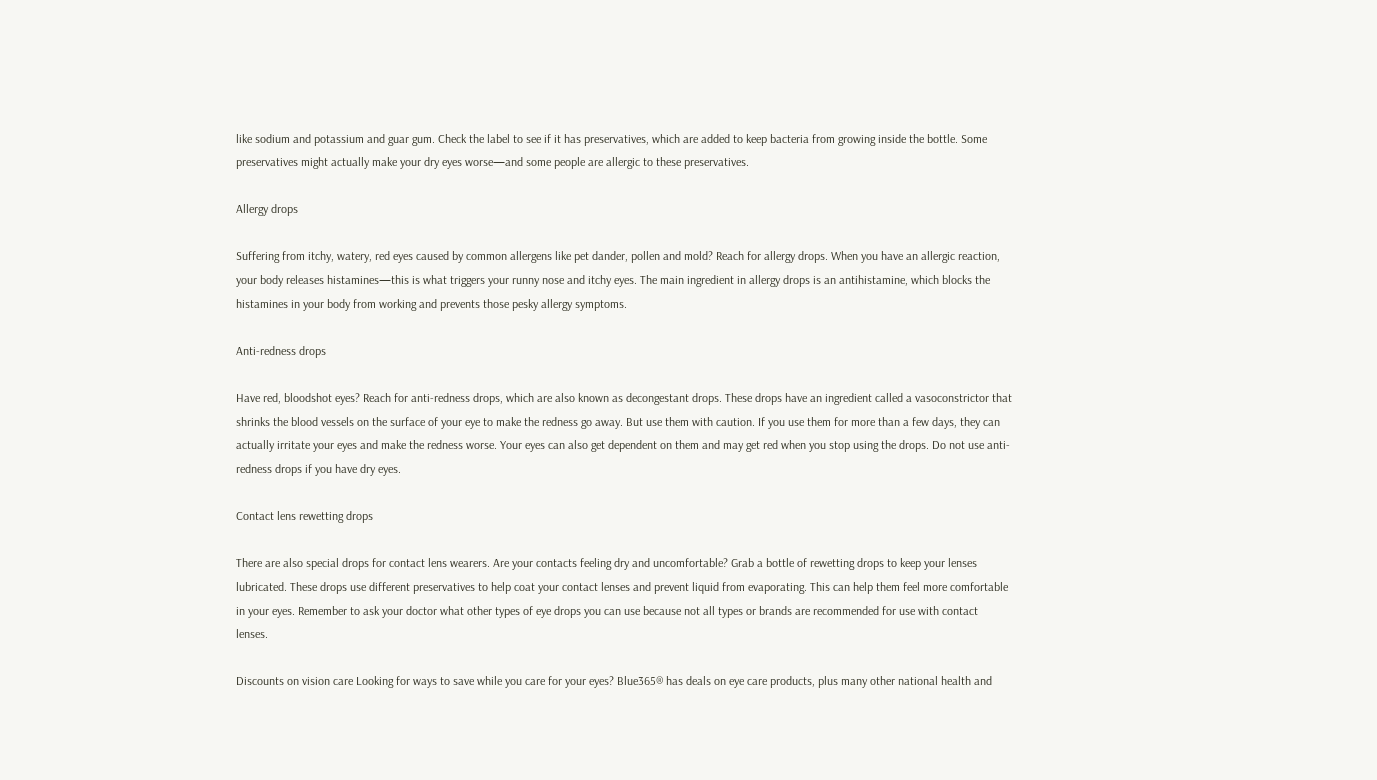like sodium and potassium and guar gum. Check the label to see if it has preservatives, which are added to keep bacteria from growing inside the bottle. Some preservatives might actually make your dry eyes worse—and some people are allergic to these preservatives.

Allergy drops

Suffering from itchy, watery, red eyes caused by common allergens like pet dander, pollen and mold? Reach for allergy drops. When you have an allergic reaction, your body releases histamines—this is what triggers your runny nose and itchy eyes. The main ingredient in allergy drops is an antihistamine, which blocks the histamines in your body from working and prevents those pesky allergy symptoms.

Anti-redness drops

Have red, bloodshot eyes? Reach for anti-redness drops, which are also known as decongestant drops. These drops have an ingredient called a vasoconstrictor that shrinks the blood vessels on the surface of your eye to make the redness go away. But use them with caution. If you use them for more than a few days, they can actually irritate your eyes and make the redness worse. Your eyes can also get dependent on them and may get red when you stop using the drops. Do not use anti-redness drops if you have dry eyes.

Contact lens rewetting drops

There are also special drops for contact lens wearers. Are your contacts feeling dry and uncomfortable? Grab a bottle of rewetting drops to keep your lenses lubricated. These drops use different preservatives to help coat your contact lenses and prevent liquid from evaporating. This can help them feel more comfortable in your eyes. Remember to ask your doctor what other types of eye drops you can use because not all types or brands are recommended for use with contact lenses.

Discounts on vision care Looking for ways to save while you care for your eyes? Blue365® has deals on eye care products, plus many other national health and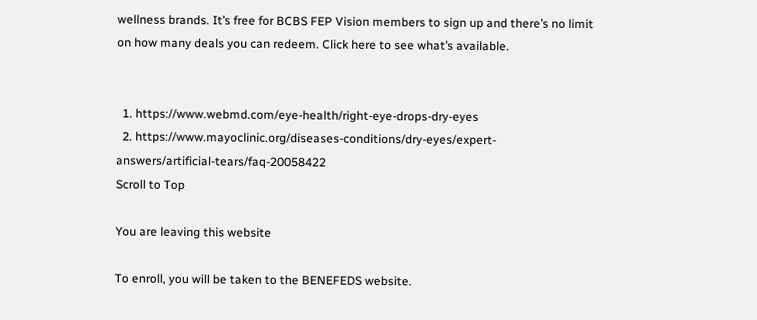wellness brands. It’s free for BCBS FEP Vision members to sign up and there’s no limit on how many deals you can redeem. Click here to see what’s available.


  1. https://www.webmd.com/eye-health/right-eye-drops-dry-eyes
  2. https://www.mayoclinic.org/diseases-conditions/dry-eyes/expert-answers/artificial-tears/faq-20058422
Scroll to Top

You are leaving this website

To enroll, you will be taken to the BENEFEDS website.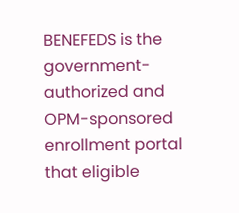BENEFEDS is the government-authorized and OPM-sponsored enrollment portal that eligible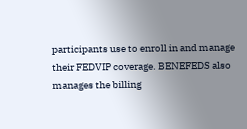participants use to enroll in and manage their FEDVIP coverage. BENEFEDS also manages the billing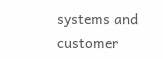systems and customer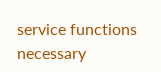service functions necessary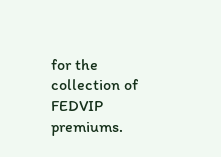for the collection of FEDVIP premiums.